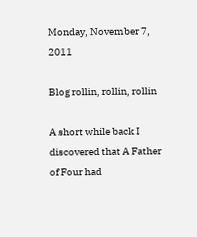Monday, November 7, 2011

Blog rollin, rollin, rollin

A short while back I discovered that A Father of Four had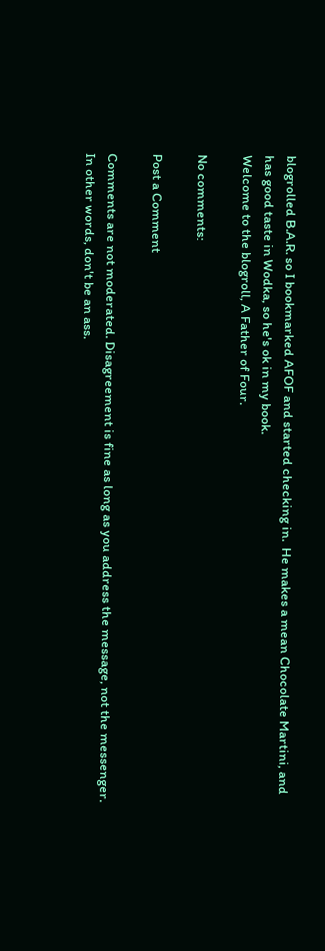blogrolled B.A.R. so I bookmarked AFOF and started checking in.  He makes a mean Chocolate Martini, and has good taste in Wodka, so he's ok in my book.
Welcome to the blogroll, A Father of Four.

No comments:

Post a Comment

Comments are not moderated. Disagreement is fine as long as you address the message, not the messenger. In other words, don't be an ass.